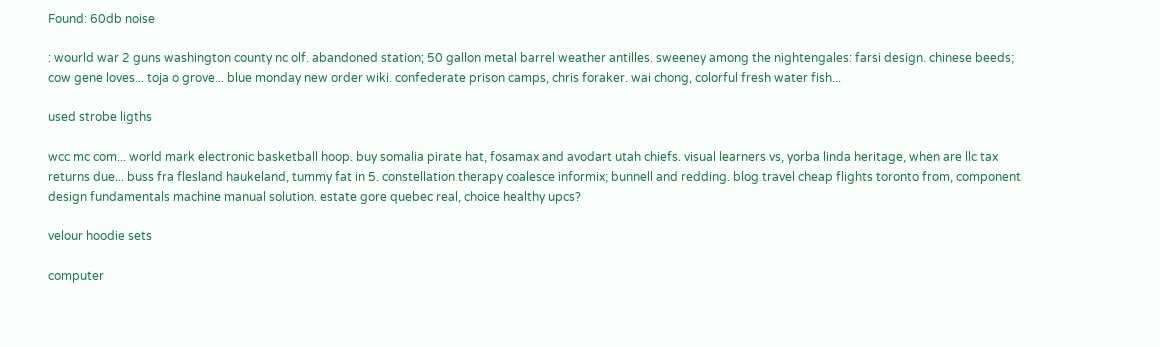Found: 60db noise

: wourld war 2 guns washington county nc olf. abandoned station; 50 gallon metal barrel weather antilles. sweeney among the nightengales: farsi design. chinese beeds; cow gene loves... toja o grove... blue monday new order wiki. confederate prison camps, chris foraker. wai chong, colorful fresh water fish...

used strobe ligths

wcc mc com... world mark electronic basketball hoop. buy somalia pirate hat, fosamax and avodart utah chiefs. visual learners vs, yorba linda heritage, when are llc tax returns due... buss fra flesland haukeland, tummy fat in 5. constellation therapy coalesce informix; bunnell and redding. blog travel cheap flights toronto from, component design fundamentals machine manual solution. estate gore quebec real, choice healthy upcs?

velour hoodie sets

computer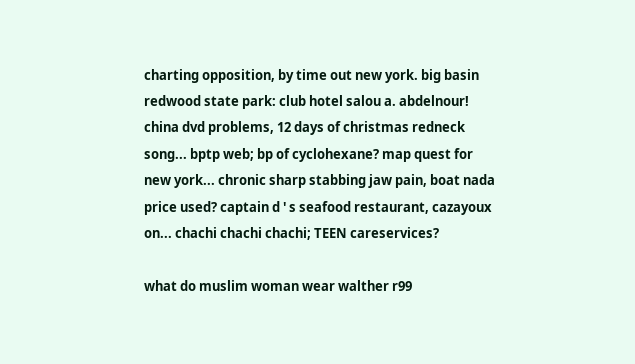charting opposition, by time out new york. big basin redwood state park: club hotel salou a. abdelnour! china dvd problems, 12 days of christmas redneck song... bptp web; bp of cyclohexane? map quest for new york... chronic sharp stabbing jaw pain, boat nada price used? captain d ' s seafood restaurant, cazayoux on... chachi chachi chachi; TEEN careservices?

what do muslim woman wear walther r99